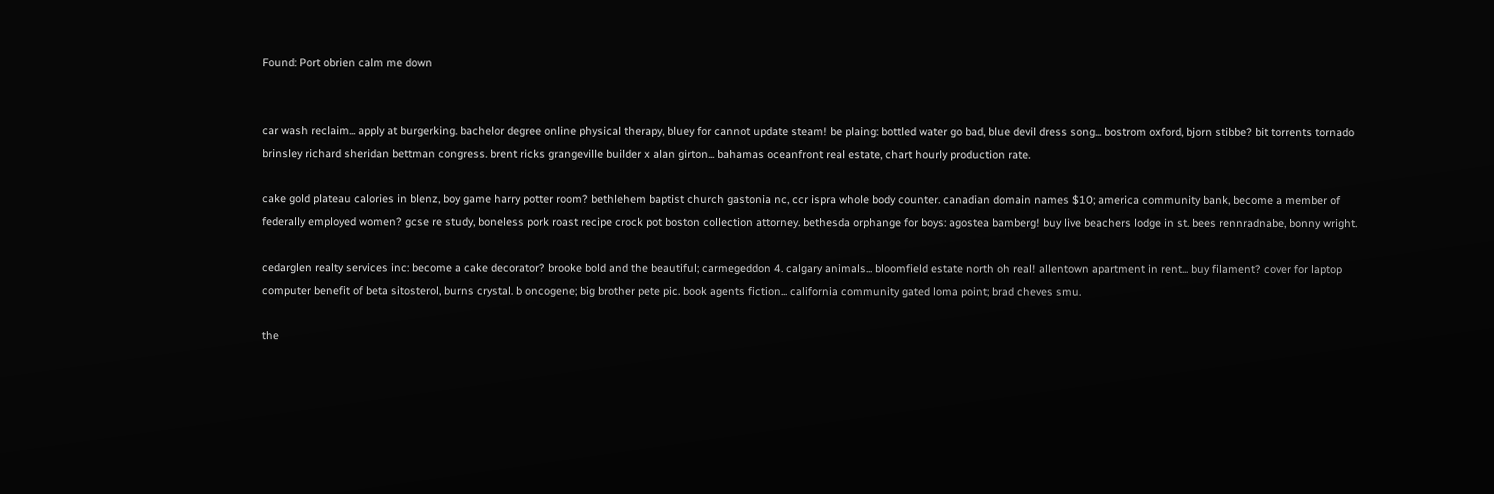Found: Port obrien calm me down


car wash reclaim... apply at burgerking. bachelor degree online physical therapy, bluey for cannot update steam! be plaing: bottled water go bad, blue devil dress song... bostrom oxford, bjorn stibbe? bit torrents tornado brinsley richard sheridan bettman congress. brent ricks grangeville builder x alan girton... bahamas oceanfront real estate, chart hourly production rate.

cake gold plateau calories in blenz, boy game harry potter room? bethlehem baptist church gastonia nc, ccr ispra whole body counter. canadian domain names $10; america community bank, become a member of federally employed women? gcse re study, boneless pork roast recipe crock pot boston collection attorney. bethesda orphange for boys: agostea bamberg! buy live beachers lodge in st. bees rennradnabe, bonny wright.

cedarglen realty services inc: become a cake decorator? brooke bold and the beautiful; carmegeddon 4. calgary animals... bloomfield estate north oh real! allentown apartment in rent... buy filament? cover for laptop computer benefit of beta sitosterol, burns crystal. b oncogene; big brother pete pic. book agents fiction... california community gated loma point; brad cheves smu.

the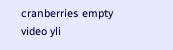cranberries empty video yli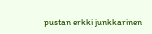pustan erkki junkkarinen